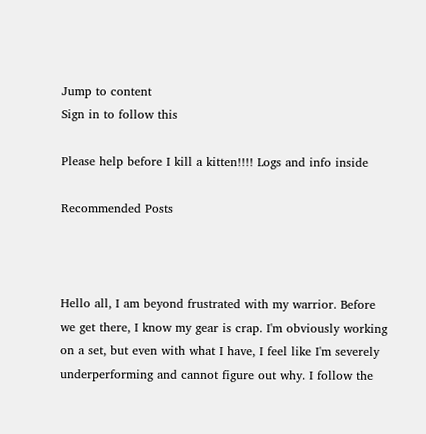Jump to content
Sign in to follow this

Please help before I kill a kitten!!!! Logs and info inside

Recommended Posts



Hello all, I am beyond frustrated with my warrior. Before we get there, I know my gear is crap. I'm obviously working on a set, but even with what I have, I feel like I'm severely underperforming and cannot figure out why. I follow the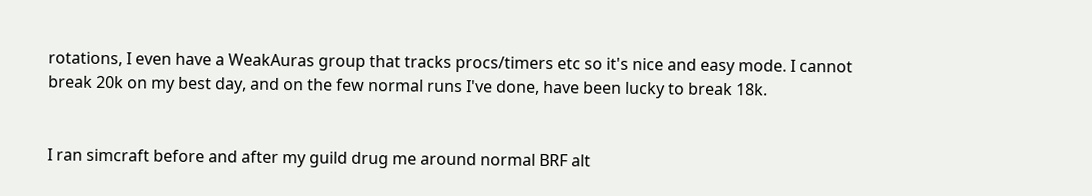rotations, I even have a WeakAuras group that tracks procs/timers etc so it's nice and easy mode. I cannot break 20k on my best day, and on the few normal runs I've done, have been lucky to break 18k.


I ran simcraft before and after my guild drug me around normal BRF alt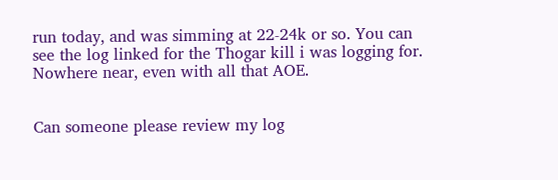run today, and was simming at 22-24k or so. You can see the log linked for the Thogar kill i was logging for. Nowhere near, even with all that AOE.


Can someone please review my log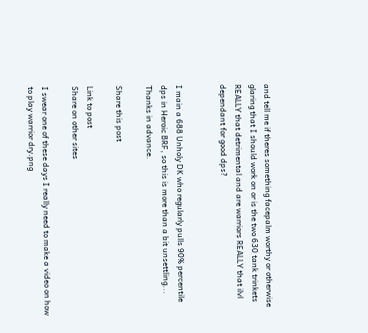and tell me if theres something facepalm worthy or otherwise glaring that I should work on or is the two 630 tank trinkets REALLY that detrimental and are warriors REALLY that ilvl dependant for good dps?


I main a 688 Unholy DK who regularly pulls 90% percentile dps in Heroic BRF, so this is more than a bit unsettling... Thanks in advance.

Share this post

Link to post
Share on other sites

I swear one of these days I really need to make a video on how to play warrior dry.png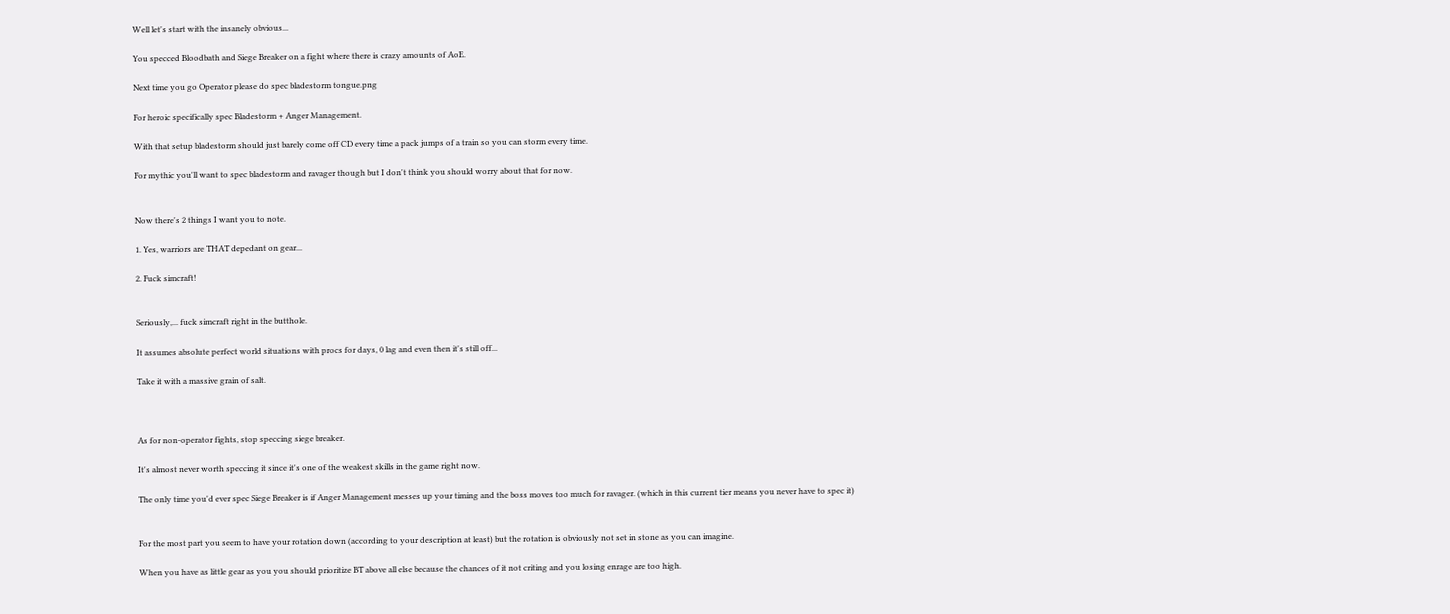Well let's start with the insanely obvious...

You specced Bloodbath and Siege Breaker on a fight where there is crazy amounts of AoE.

Next time you go Operator please do spec bladestorm tongue.png

For heroic specifically spec Bladestorm + Anger Management.

With that setup bladestorm should just barely come off CD every time a pack jumps of a train so you can storm every time.

For mythic you'll want to spec bladestorm and ravager though but I don't think you should worry about that for now.


Now there's 2 things I want you to note.

1. Yes, warriors are THAT depedant on gear...

2. Fuck simcraft!


Seriously,... fuck simcraft right in the butthole.

It assumes absolute perfect world situations with procs for days, 0 lag and even then it's still off...

Take it with a massive grain of salt.



As for non-operator fights, stop speccing siege breaker.

It's almost never worth speccing it since it's one of the weakest skills in the game right now.

The only time you'd ever spec Siege Breaker is if Anger Management messes up your timing and the boss moves too much for ravager. (which in this current tier means you never have to spec it)


For the most part you seem to have your rotation down (according to your description at least) but the rotation is obviously not set in stone as you can imagine.

When you have as little gear as you you should prioritize BT above all else because the chances of it not criting and you losing enrage are too high.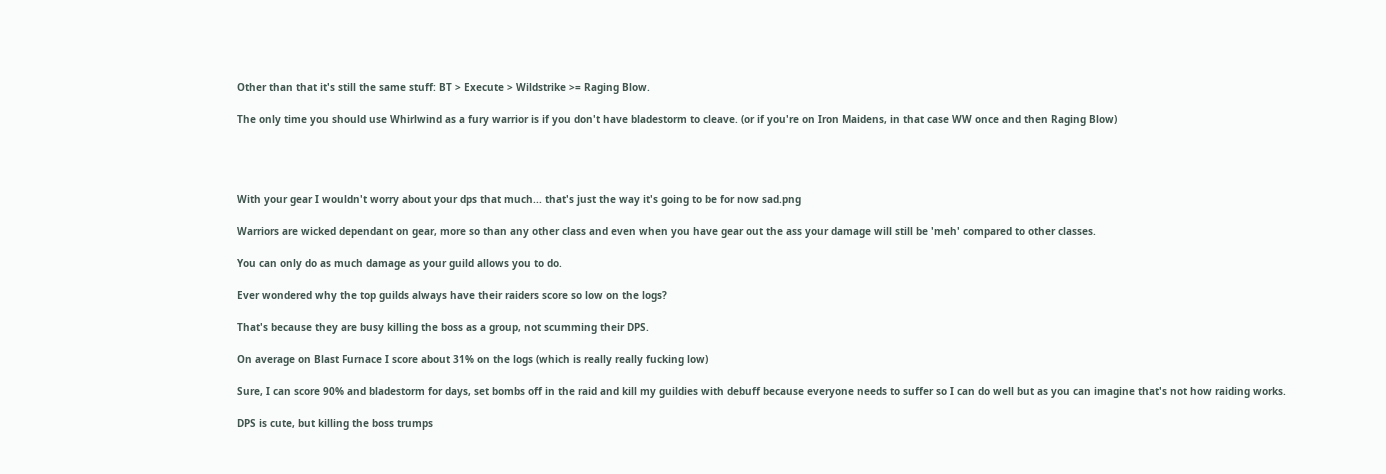Other than that it's still the same stuff: BT > Execute > Wildstrike >= Raging Blow.

The only time you should use Whirlwind as a fury warrior is if you don't have bladestorm to cleave. (or if you're on Iron Maidens, in that case WW once and then Raging Blow)




With your gear I wouldn't worry about your dps that much... that's just the way it's going to be for now sad.png

Warriors are wicked dependant on gear, more so than any other class and even when you have gear out the ass your damage will still be 'meh' compared to other classes.

You can only do as much damage as your guild allows you to do.

Ever wondered why the top guilds always have their raiders score so low on the logs?

That's because they are busy killing the boss as a group, not scumming their DPS.

On average on Blast Furnace I score about 31% on the logs (which is really really fucking low)

Sure, I can score 90% and bladestorm for days, set bombs off in the raid and kill my guildies with debuff because everyone needs to suffer so I can do well but as you can imagine that's not how raiding works.

DPS is cute, but killing the boss trumps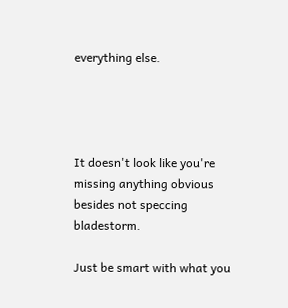everything else.




It doesn't look like you're missing anything obvious besides not speccing bladestorm.

Just be smart with what you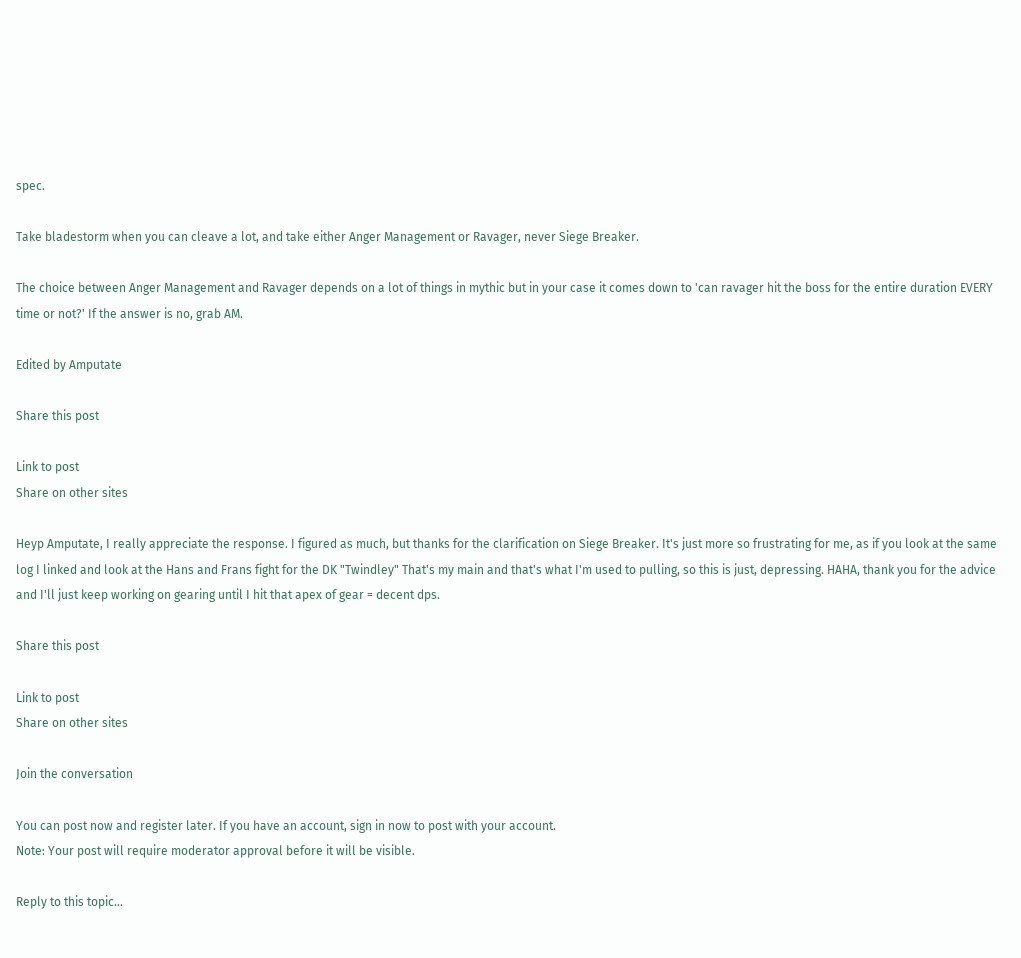spec.

Take bladestorm when you can cleave a lot, and take either Anger Management or Ravager, never Siege Breaker.

The choice between Anger Management and Ravager depends on a lot of things in mythic but in your case it comes down to 'can ravager hit the boss for the entire duration EVERY time or not?' If the answer is no, grab AM.

Edited by Amputate

Share this post

Link to post
Share on other sites

Heyp Amputate, I really appreciate the response. I figured as much, but thanks for the clarification on Siege Breaker. It's just more so frustrating for me, as if you look at the same log I linked and look at the Hans and Frans fight for the DK "Twindley" That's my main and that's what I'm used to pulling, so this is just, depressing. HAHA, thank you for the advice and I'll just keep working on gearing until I hit that apex of gear = decent dps.

Share this post

Link to post
Share on other sites

Join the conversation

You can post now and register later. If you have an account, sign in now to post with your account.
Note: Your post will require moderator approval before it will be visible.

Reply to this topic...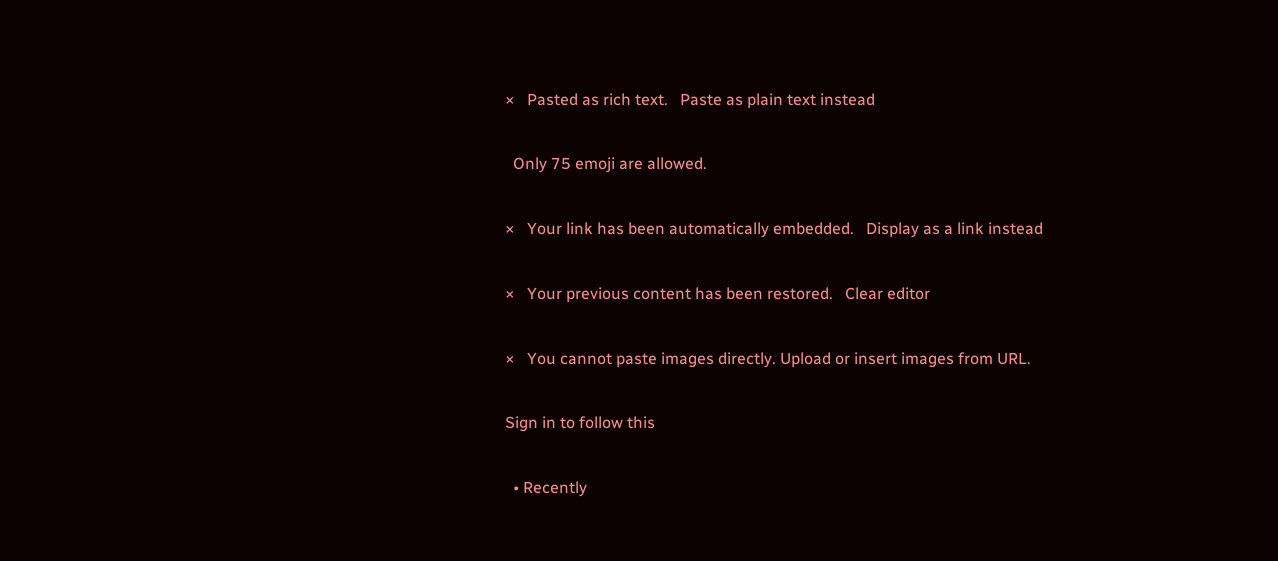×   Pasted as rich text.   Paste as plain text instead

  Only 75 emoji are allowed.

×   Your link has been automatically embedded.   Display as a link instead

×   Your previous content has been restored.   Clear editor

×   You cannot paste images directly. Upload or insert images from URL.

Sign in to follow this

  • Recently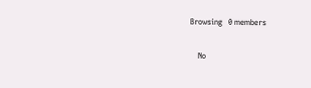Browsing   0 members

    No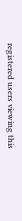registered users viewing this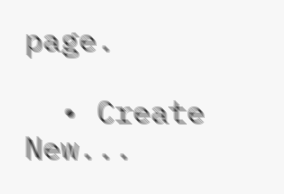page.

  • Create New...